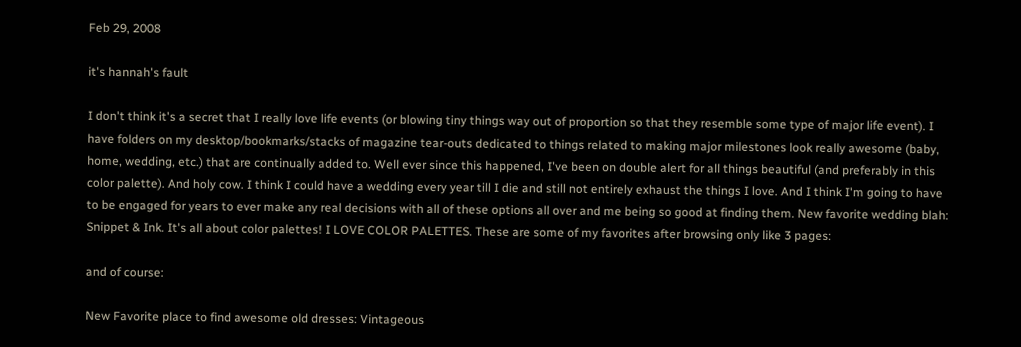Feb 29, 2008

it's hannah's fault

I don't think it's a secret that I really love life events (or blowing tiny things way out of proportion so that they resemble some type of major life event). I have folders on my desktop/bookmarks/stacks of magazine tear-outs dedicated to things related to making major milestones look really awesome (baby, home, wedding, etc.) that are continually added to. Well ever since this happened, I've been on double alert for all things beautiful (and preferably in this color palette). And holy cow. I think I could have a wedding every year till I die and still not entirely exhaust the things I love. And I think I'm going to have to be engaged for years to ever make any real decisions with all of these options all over and me being so good at finding them. New favorite wedding blah: Snippet & Ink. It's all about color palettes! I LOVE COLOR PALETTES. These are some of my favorites after browsing only like 3 pages:

and of course:

New Favorite place to find awesome old dresses: Vintageous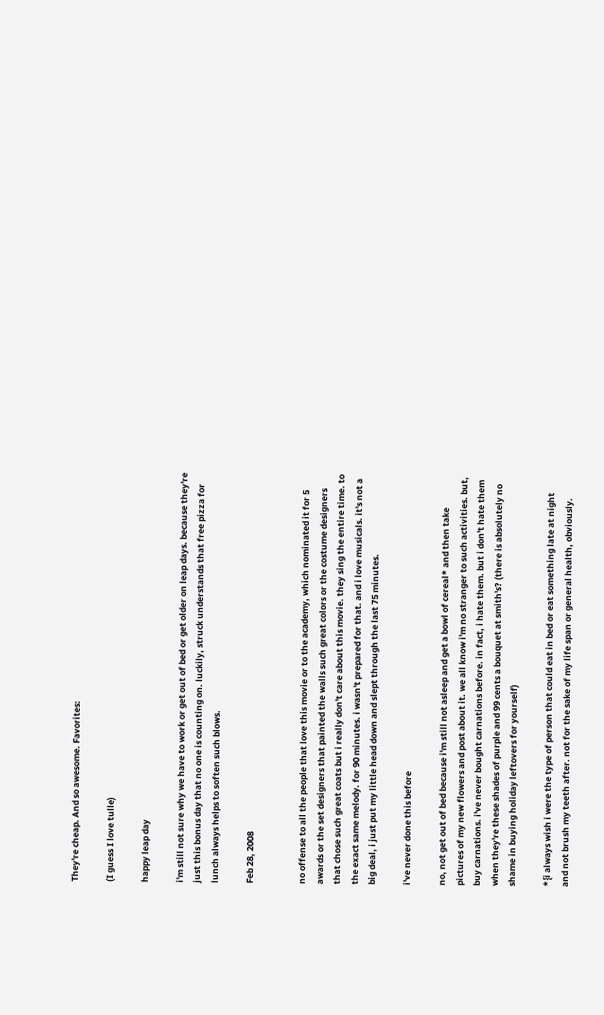They're cheap. And so awesome. Favorites:

(I guess I love tulle)

happy leap day

i'm still not sure why we have to work or get out of bed or get older on leap days. because they're just this bonus day that no one is counting on. luckily, struck understands that free pizza for lunch always helps to soften such blows.

Feb 28, 2008


no offense to all the people that love this movie or to the academy, which nominated it for 5 awards or the set designers that painted the walls such great colors or the costume designers that chose such great coats but i really don't care about this movie. they sing the entire time. to the exact same melody. for 90 minutes. i wasn't prepared for that. and i love musicals. it's not a big deal, i just put my little head down and slept through the last 75 minutes.

i've never done this before

no, not get out of bed because i'm still not asleep and get a bowl of cereal* and then take pictures of my new flowers and post about it. we all know i'm no stranger to such activities. but, buy carnations. i've never bought carnations before. in fact, i hate them. but i don't hate them when they're these shades of purple and 99 cents a bouquet at smith's? (there is absolutely no shame in buying holiday leftovers for yourself)

*{i always wish i were the type of person that could eat in bed or eat something late at night and not brush my teeth after. not for the sake of my life span or general health, obviously.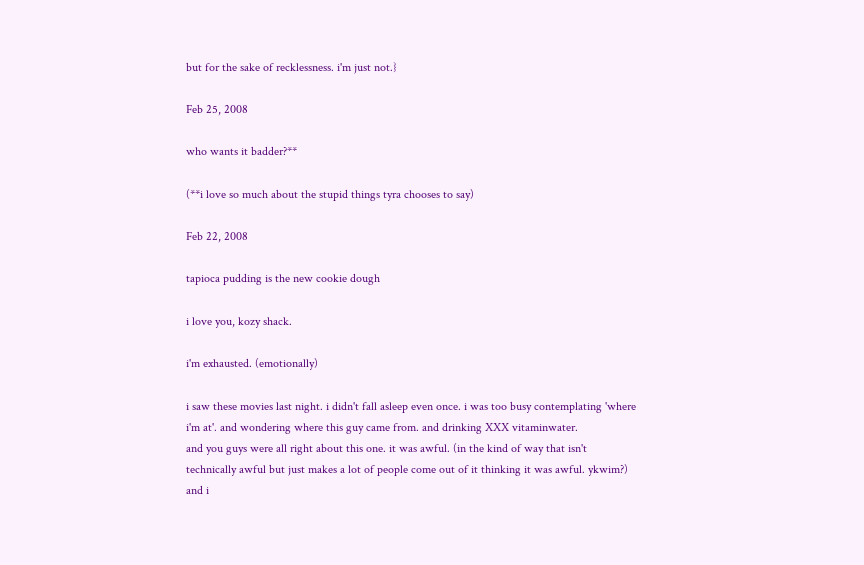but for the sake of recklessness. i'm just not.}

Feb 25, 2008

who wants it badder?**

(**i love so much about the stupid things tyra chooses to say)

Feb 22, 2008

tapioca pudding is the new cookie dough

i love you, kozy shack.

i'm exhausted. (emotionally)

i saw these movies last night. i didn't fall asleep even once. i was too busy contemplating 'where i'm at'. and wondering where this guy came from. and drinking XXX vitaminwater.
and you guys were all right about this one. it was awful. (in the kind of way that isn't technically awful but just makes a lot of people come out of it thinking it was awful. ykwim?) and i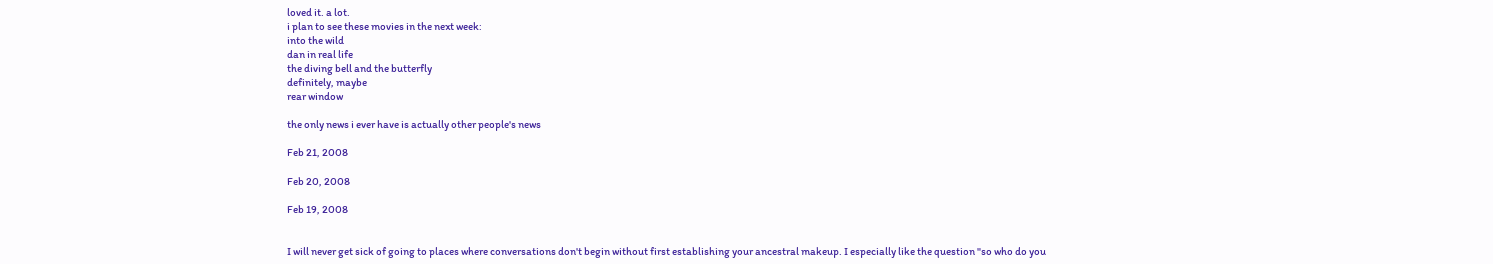loved it. a lot.
i plan to see these movies in the next week:
into the wild
dan in real life
the diving bell and the butterfly
definitely, maybe
rear window

the only news i ever have is actually other people's news

Feb 21, 2008

Feb 20, 2008

Feb 19, 2008


I will never get sick of going to places where conversations don't begin without first establishing your ancestral makeup. I especially like the question "so who do you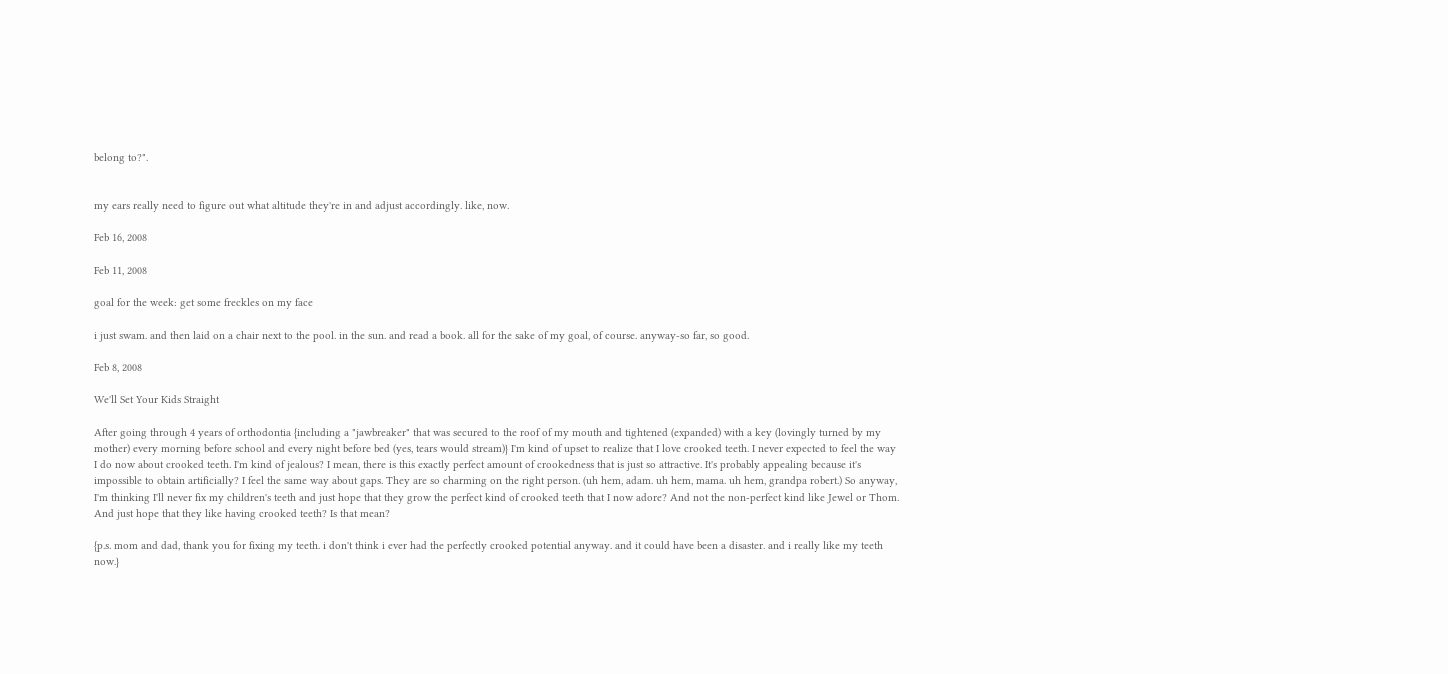belong to?".


my ears really need to figure out what altitude they're in and adjust accordingly. like, now.

Feb 16, 2008

Feb 11, 2008

goal for the week: get some freckles on my face

i just swam. and then laid on a chair next to the pool. in the sun. and read a book. all for the sake of my goal, of course. anyway-so far, so good.

Feb 8, 2008

We'll Set Your Kids Straight

After going through 4 years of orthodontia {including a "jawbreaker" that was secured to the roof of my mouth and tightened (expanded) with a key (lovingly turned by my mother) every morning before school and every night before bed (yes, tears would stream)} I'm kind of upset to realize that I love crooked teeth. I never expected to feel the way I do now about crooked teeth. I'm kind of jealous? I mean, there is this exactly perfect amount of crookedness that is just so attractive. It's probably appealing because it's impossible to obtain artificially? I feel the same way about gaps. They are so charming on the right person. (uh hem, adam. uh hem, mama. uh hem, grandpa robert.) So anyway, I'm thinking I'll never fix my children's teeth and just hope that they grow the perfect kind of crooked teeth that I now adore? And not the non-perfect kind like Jewel or Thom. And just hope that they like having crooked teeth? Is that mean?

{p.s. mom and dad, thank you for fixing my teeth. i don't think i ever had the perfectly crooked potential anyway. and it could have been a disaster. and i really like my teeth now.}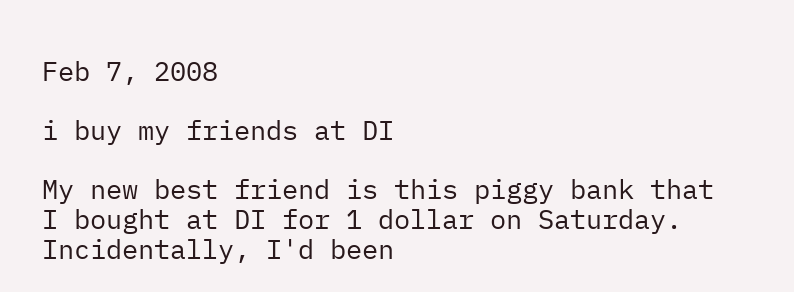Feb 7, 2008

i buy my friends at DI

My new best friend is this piggy bank that I bought at DI for 1 dollar on Saturday. Incidentally, I'd been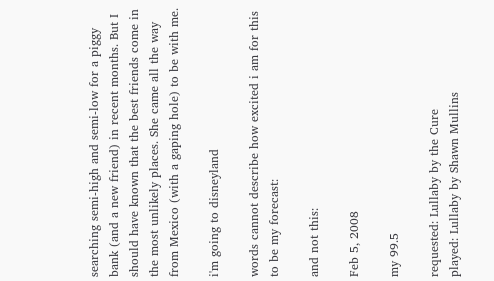searching semi-high and semi-low for a piggy bank (and a new friend) in recent months. But I should have known that the best friends come in the most unlikely places. She came all the way from Mexico (with a gaping hole) to be with me.

i'm going to disneyland

words cannot describe how excited i am for this to be my forecast:

and not this:

Feb 5, 2008

my 99.5

requested: Lullaby by the Cure
played: Lullaby by Shawn Mullins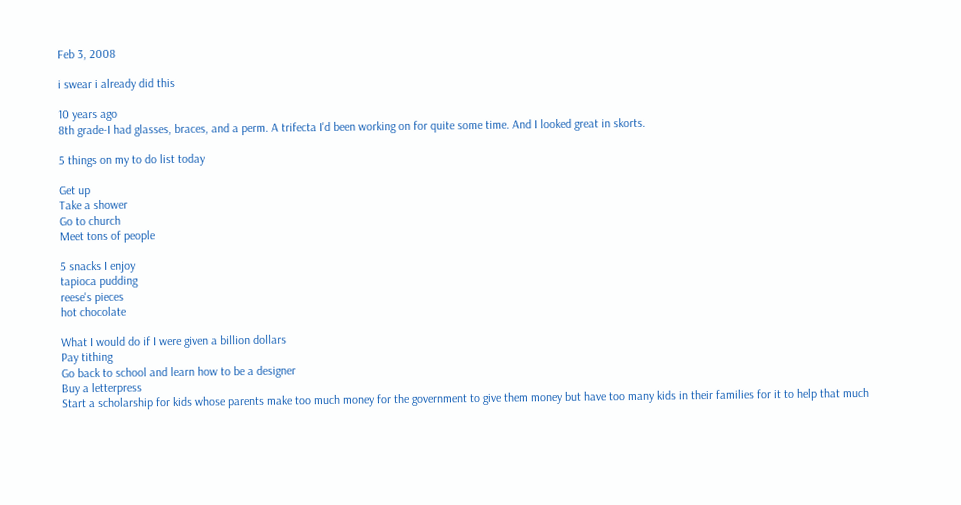Feb 3, 2008

i swear i already did this

10 years ago
8th grade-I had glasses, braces, and a perm. A trifecta I'd been working on for quite some time. And I looked great in skorts.

5 things on my to do list today

Get up
Take a shower
Go to church
Meet tons of people

5 snacks I enjoy
tapioca pudding
reese's pieces
hot chocolate

What I would do if I were given a billion dollars
Pay tithing
Go back to school and learn how to be a designer
Buy a letterpress
Start a scholarship for kids whose parents make too much money for the government to give them money but have too many kids in their families for it to help that much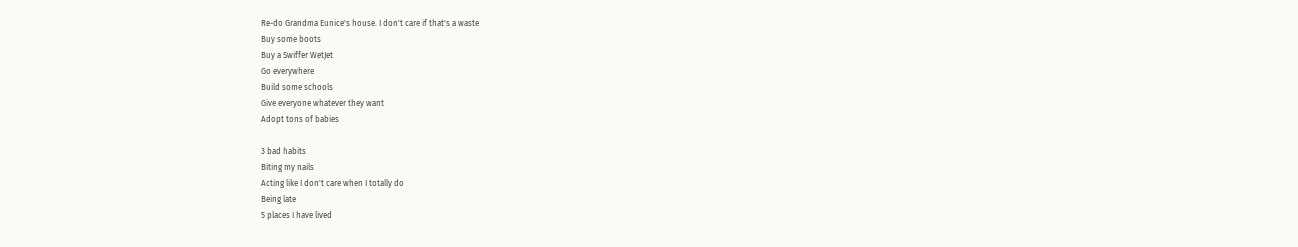Re-do Grandma Eunice's house. I don't care if that's a waste
Buy some boots
Buy a Swiffer WetJet
Go everywhere
Build some schools
Give everyone whatever they want
Adopt tons of babies

3 bad habits
Biting my nails
Acting like I don't care when I totally do
Being late
5 places I have lived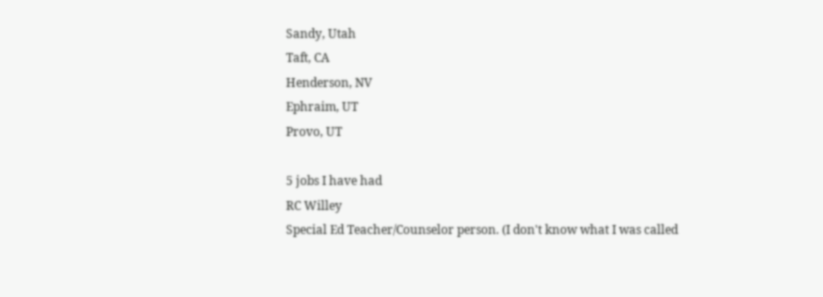Sandy, Utah
Taft, CA
Henderson, NV
Ephraim, UT
Provo, UT

5 jobs I have had
RC Willey
Special Ed Teacher/Counselor person. (I don't know what I was called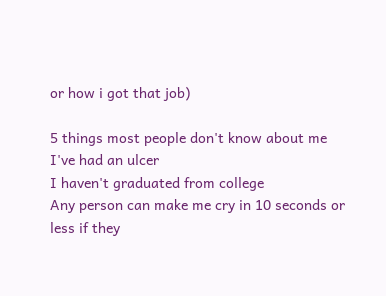or how i got that job)

5 things most people don't know about me
I've had an ulcer
I haven't graduated from college
Any person can make me cry in 10 seconds or less if they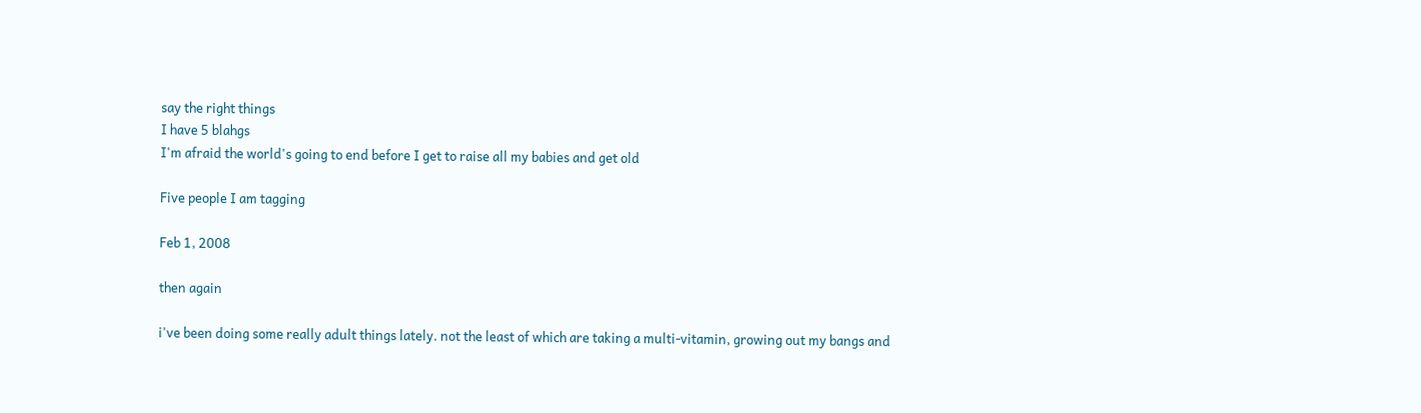say the right things
I have 5 blahgs
I'm afraid the world's going to end before I get to raise all my babies and get old

Five people I am tagging

Feb 1, 2008

then again

i've been doing some really adult things lately. not the least of which are taking a multi-vitamin, growing out my bangs and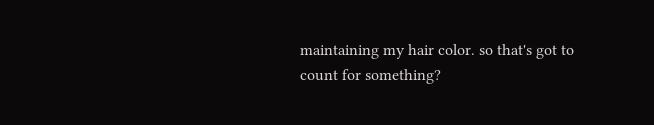maintaining my hair color. so that's got to count for something?